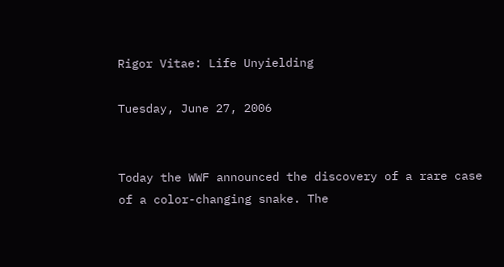Rigor Vitae: Life Unyielding

Tuesday, June 27, 2006


Today the WWF announced the discovery of a rare case of a color-changing snake. The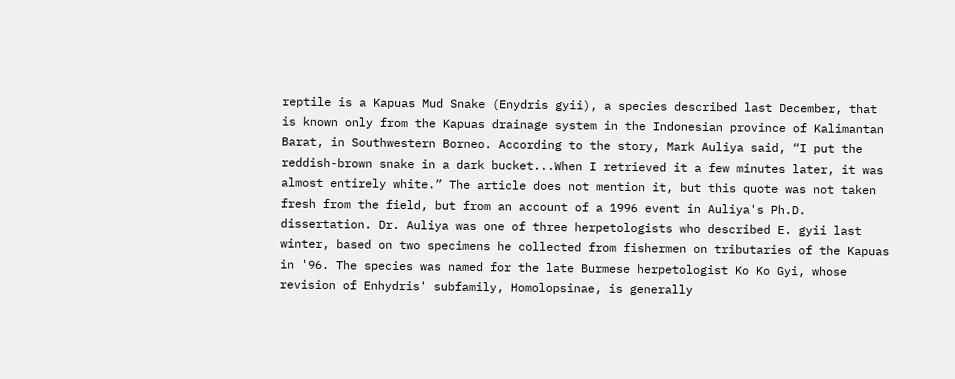reptile is a Kapuas Mud Snake (Enydris gyii), a species described last December, that is known only from the Kapuas drainage system in the Indonesian province of Kalimantan Barat, in Southwestern Borneo. According to the story, Mark Auliya said, “I put the reddish-brown snake in a dark bucket...When I retrieved it a few minutes later, it was almost entirely white.” The article does not mention it, but this quote was not taken fresh from the field, but from an account of a 1996 event in Auliya's Ph.D. dissertation. Dr. Auliya was one of three herpetologists who described E. gyii last winter, based on two specimens he collected from fishermen on tributaries of the Kapuas in '96. The species was named for the late Burmese herpetologist Ko Ko Gyi, whose revision of Enhydris' subfamily, Homolopsinae, is generally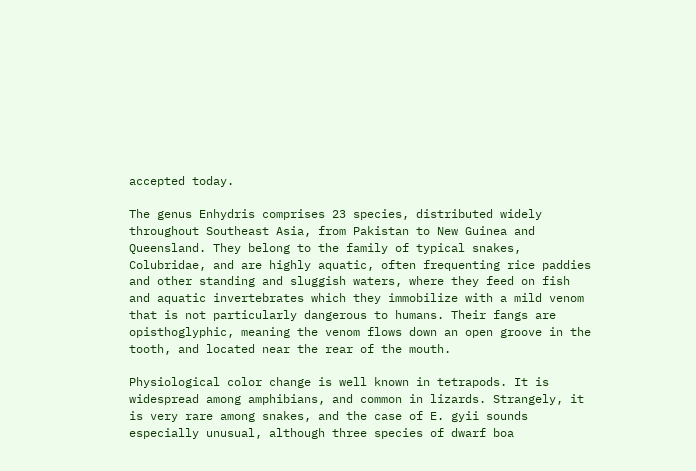accepted today.

The genus Enhydris comprises 23 species, distributed widely throughout Southeast Asia, from Pakistan to New Guinea and Queensland. They belong to the family of typical snakes, Colubridae, and are highly aquatic, often frequenting rice paddies and other standing and sluggish waters, where they feed on fish and aquatic invertebrates which they immobilize with a mild venom that is not particularly dangerous to humans. Their fangs are opisthoglyphic, meaning the venom flows down an open groove in the tooth, and located near the rear of the mouth.

Physiological color change is well known in tetrapods. It is widespread among amphibians, and common in lizards. Strangely, it is very rare among snakes, and the case of E. gyii sounds especially unusual, although three species of dwarf boa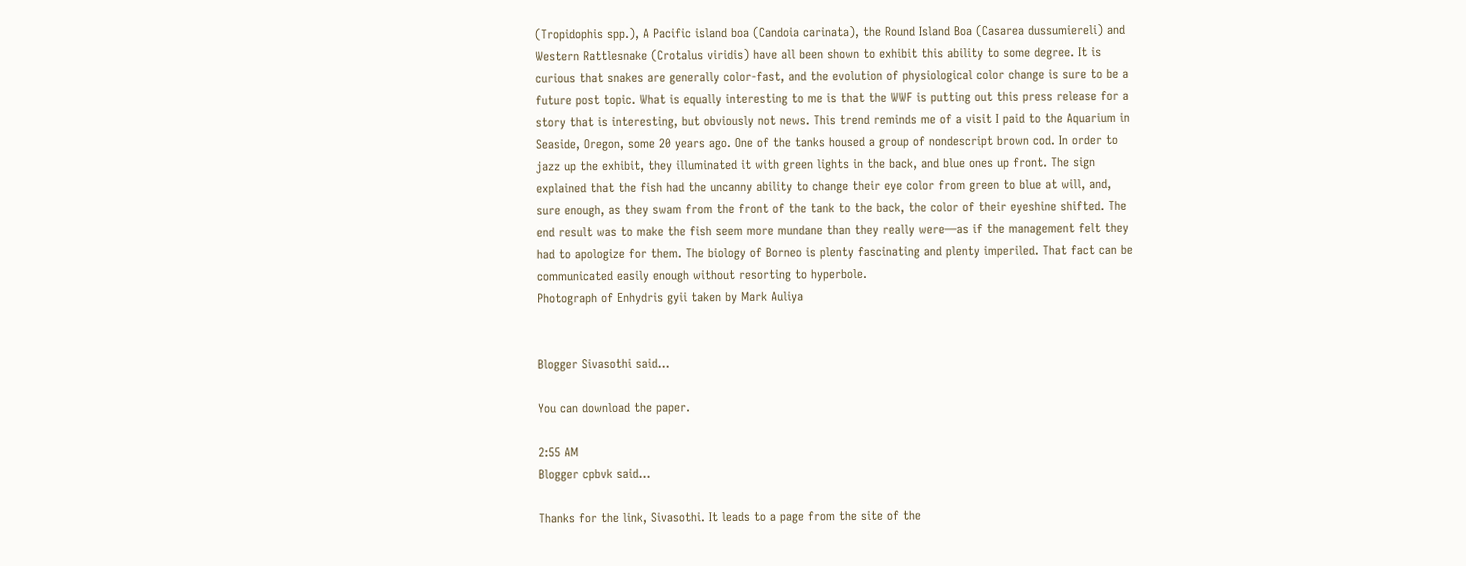(Tropidophis spp.), A Pacific island boa (Candoia carinata), the Round Island Boa (Casarea dussumiereli) and Western Rattlesnake (Crotalus viridis) have all been shown to exhibit this ability to some degree. It is curious that snakes are generally color-fast, and the evolution of physiological color change is sure to be a future post topic. What is equally interesting to me is that the WWF is putting out this press release for a story that is interesting, but obviously not news. This trend reminds me of a visit I paid to the Aquarium in Seaside, Oregon, some 20 years ago. One of the tanks housed a group of nondescript brown cod. In order to jazz up the exhibit, they illuminated it with green lights in the back, and blue ones up front. The sign explained that the fish had the uncanny ability to change their eye color from green to blue at will, and, sure enough, as they swam from the front of the tank to the back, the color of their eyeshine shifted. The end result was to make the fish seem more mundane than they really were—as if the management felt they had to apologize for them. The biology of Borneo is plenty fascinating and plenty imperiled. That fact can be communicated easily enough without resorting to hyperbole.
Photograph of Enhydris gyii taken by Mark Auliya


Blogger Sivasothi said...

You can download the paper.

2:55 AM
Blogger cpbvk said...

Thanks for the link, Sivasothi. It leads to a page from the site of the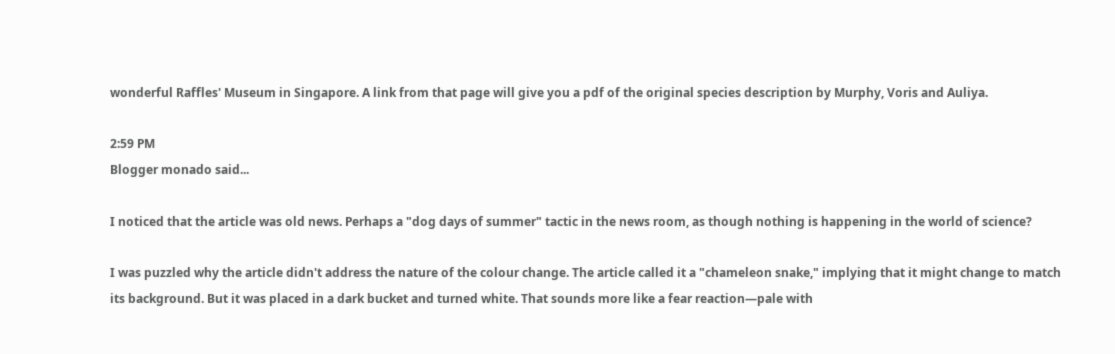wonderful Raffles' Museum in Singapore. A link from that page will give you a pdf of the original species description by Murphy, Voris and Auliya.

2:59 PM
Blogger monado said...

I noticed that the article was old news. Perhaps a "dog days of summer" tactic in the news room, as though nothing is happening in the world of science?

I was puzzled why the article didn't address the nature of the colour change. The article called it a "chameleon snake," implying that it might change to match its background. But it was placed in a dark bucket and turned white. That sounds more like a fear reaction—pale with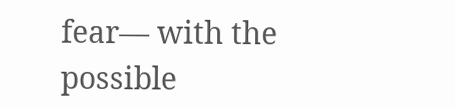fear— with the possible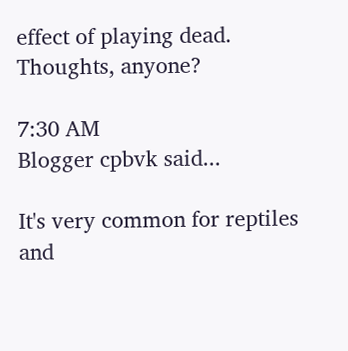effect of playing dead. Thoughts, anyone?

7:30 AM
Blogger cpbvk said...

It's very common for reptiles and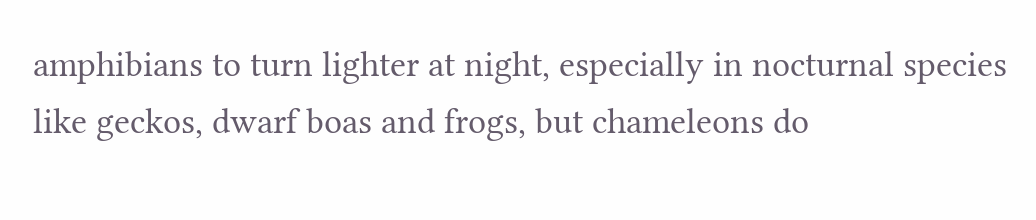amphibians to turn lighter at night, especially in nocturnal species like geckos, dwarf boas and frogs, but chameleons do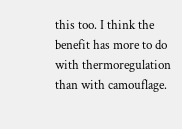this too. I think the benefit has more to do with thermoregulation than with camouflage.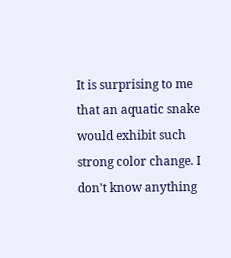It is surprising to me that an aquatic snake would exhibit such strong color change. I don't know anything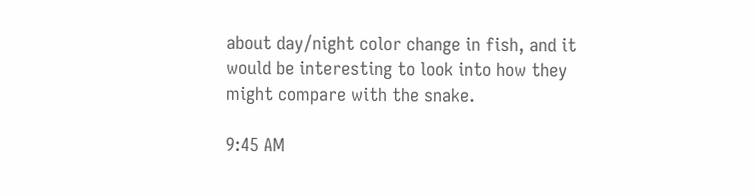about day/night color change in fish, and it would be interesting to look into how they might compare with the snake.

9:45 AM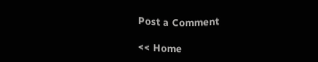Post a Comment

<< Home